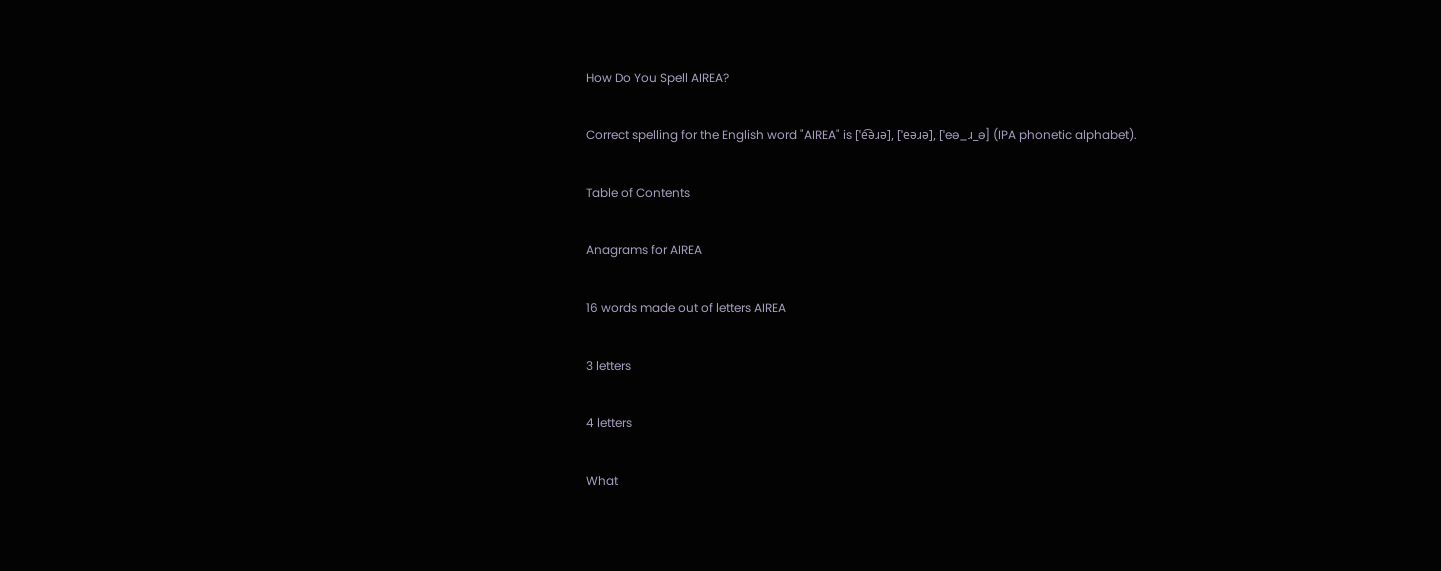How Do You Spell AIREA?

Correct spelling for the English word "AIREA" is [ˈe͡əɹə], [ˈeəɹə], [ˈeə_ɹ_ə] (IPA phonetic alphabet).

Table of Contents

Anagrams for AIREA

16 words made out of letters AIREA

3 letters

4 letters

What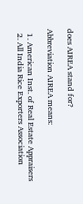does AIREA stand for?

Abbreviation AIREA means:

  1. American Inst. of Real Estate Appraisers
  2. All India Rice Exporters Association